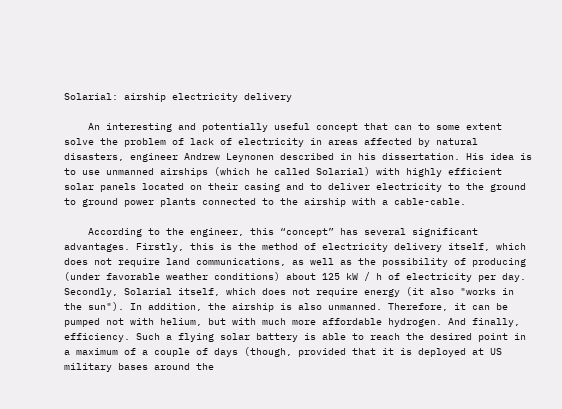Solarial: airship electricity delivery

    An interesting and potentially useful concept that can to some extent solve the problem of lack of electricity in areas affected by natural disasters, engineer Andrew Leynonen described in his dissertation. His idea is to use unmanned airships (which he called Solarial) with highly efficient solar panels located on their casing and to deliver electricity to the ground to ground power plants connected to the airship with a cable-cable.

    According to the engineer, this “concept” has several significant advantages. Firstly, this is the method of electricity delivery itself, which does not require land communications, as well as the possibility of producing (under favorable weather conditions) about 125 kW / h of electricity per day. Secondly, Solarial itself, which does not require energy (it also "works in the sun"). In addition, the airship is also unmanned. Therefore, it can be pumped not with helium, but with much more affordable hydrogen. And finally, efficiency. Such a flying solar battery is able to reach the desired point in a maximum of a couple of days (though, provided that it is deployed at US military bases around the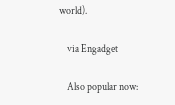world).

    via Engadget

    Also popular now: